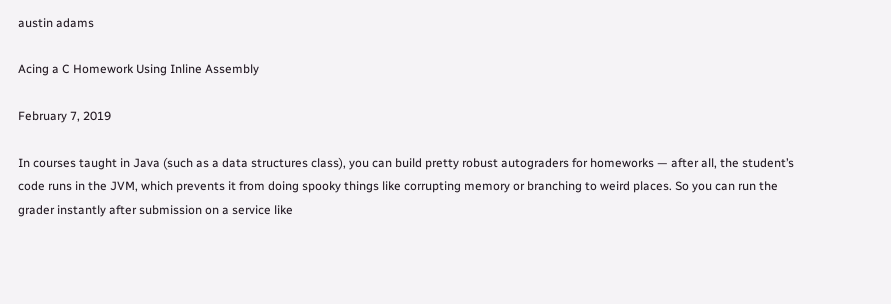austin adams

Acing a C Homework Using Inline Assembly

February 7, 2019

In courses taught in Java (such as a data structures class), you can build pretty robust autograders for homeworks — after all, the student’s code runs in the JVM, which prevents it from doing spooky things like corrupting memory or branching to weird places. So you can run the grader instantly after submission on a service like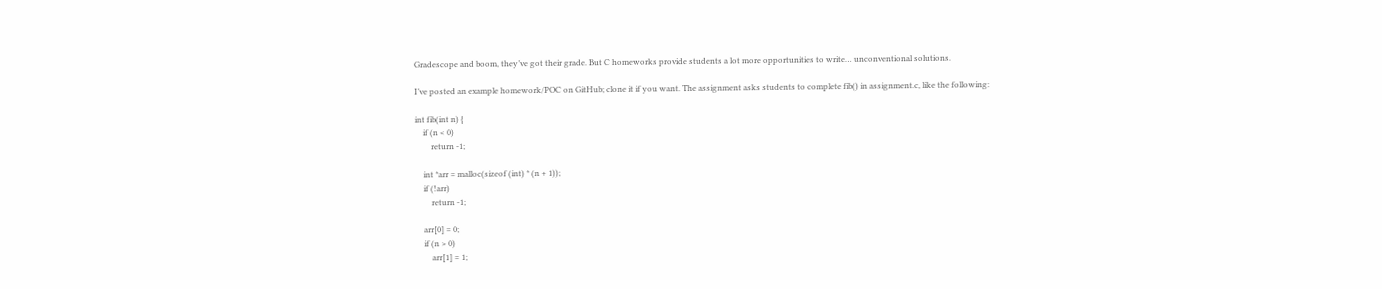Gradescope and boom, they’ve got their grade. But C homeworks provide students a lot more opportunities to write… unconventional solutions.

I’ve posted an example homework/POC on GitHub; clone it if you want. The assignment asks students to complete fib() in assignment.c, like the following:

int fib(int n) {
    if (n < 0)
        return -1;

    int *arr = malloc(sizeof (int) * (n + 1));
    if (!arr)
        return -1;

    arr[0] = 0;
    if (n > 0)
        arr[1] = 1;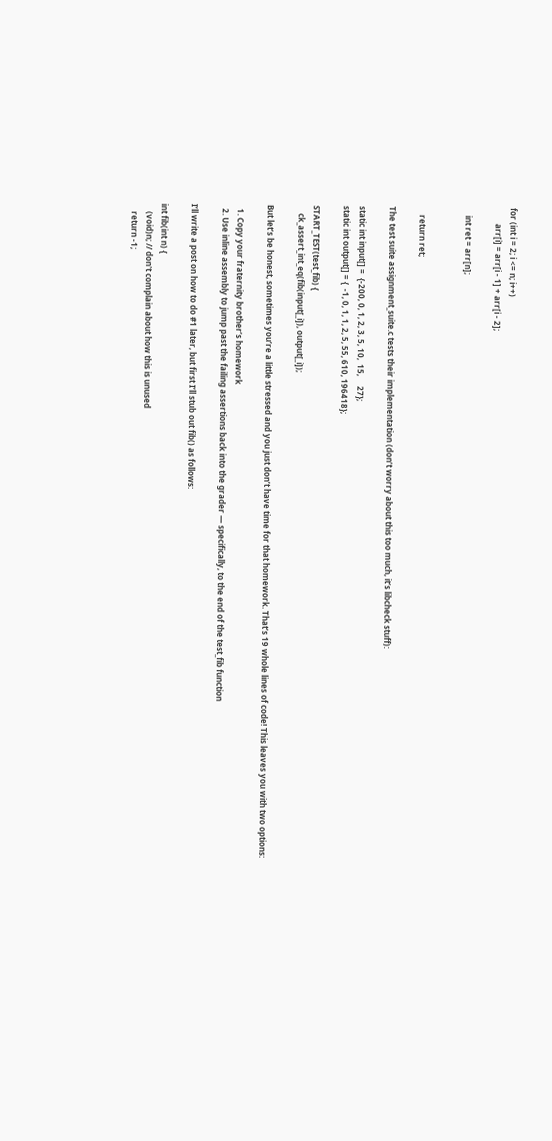for (int i = 2; i <= n; i++)
        arr[i] = arr[i - 1] + arr[i - 2];

    int ret = arr[n];


    return ret;

The test suite assignment_suite.c tests their implementation (don’t worry about this too much, it’s libcheck stuff):

static int input[] =  {-200, 0, 1, 2, 3, 5, 10,  15,     27};
static int output[] = {  -1, 0, 1, 1, 2, 5, 55, 610, 196418};

START_TEST(test_fib) {
    ck_assert_int_eq(fib(input[_i]), output[_i]);

But let’s be honest, sometimes you’re a little stressed and you just don’t have time for that homework. That’s 19 whole lines of code! This leaves you with two options:

  1. Copy your fraternity brother’s homework
  2. Use inline assembly to jump past the failing assertions back into the grader — specifically, to the end of the test_fib function

I’ll write a post on how to do #1 later, but first I’ll stub out fib() as follows:

int fib(int n) {
    (void)n; // don't complain about how this is unused
    return -1;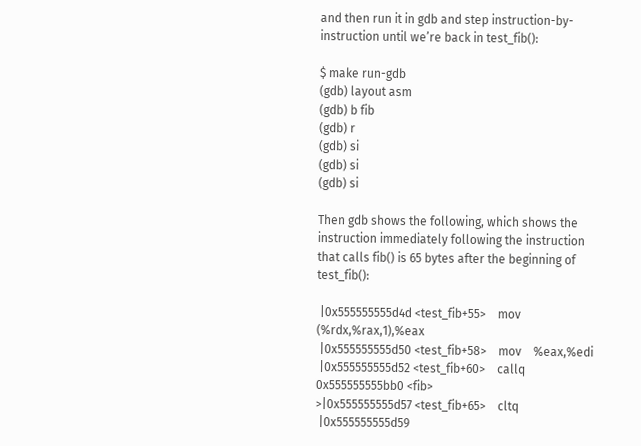and then run it in gdb and step instruction-by-instruction until we’re back in test_fib():

$ make run-gdb
(gdb) layout asm
(gdb) b fib
(gdb) r
(gdb) si
(gdb) si
(gdb) si

Then gdb shows the following, which shows the instruction immediately following the instruction that calls fib() is 65 bytes after the beginning of test_fib():

 |0x555555555d4d <test_fib+55>    mov    (%rdx,%rax,1),%eax
 |0x555555555d50 <test_fib+58>    mov    %eax,%edi
 |0x555555555d52 <test_fib+60>    callq  0x555555555bb0 <fib>
>|0x555555555d57 <test_fib+65>    cltq
 |0x555555555d59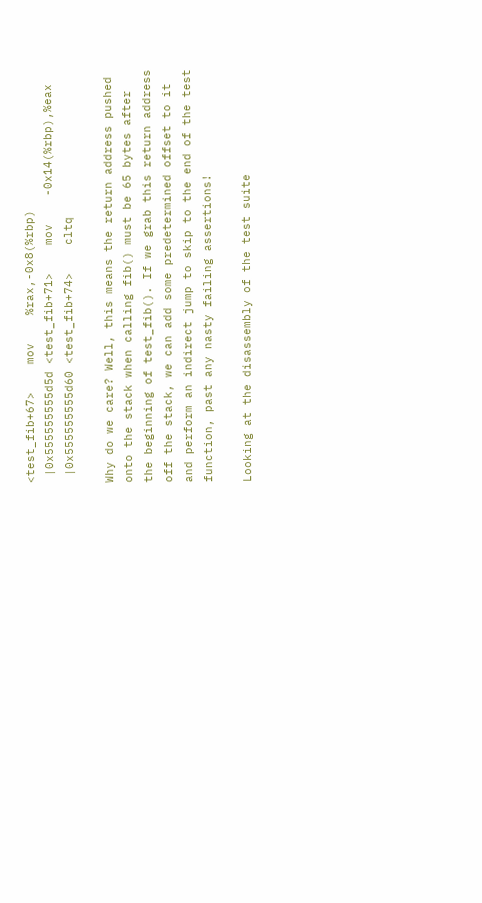<test_fib+67>    mov    %rax,-0x8(%rbp)
 |0x555555555d5d <test_fib+71>    mov    -0x14(%rbp),%eax
 |0x555555555d60 <test_fib+74>    cltq

Why do we care? Well, this means the return address pushed onto the stack when calling fib() must be 65 bytes after the beginning of test_fib(). If we grab this return address off the stack, we can add some predetermined offset to it and perform an indirect jump to skip to the end of the test function, past any nasty failing assertions!

Looking at the disassembly of the test suite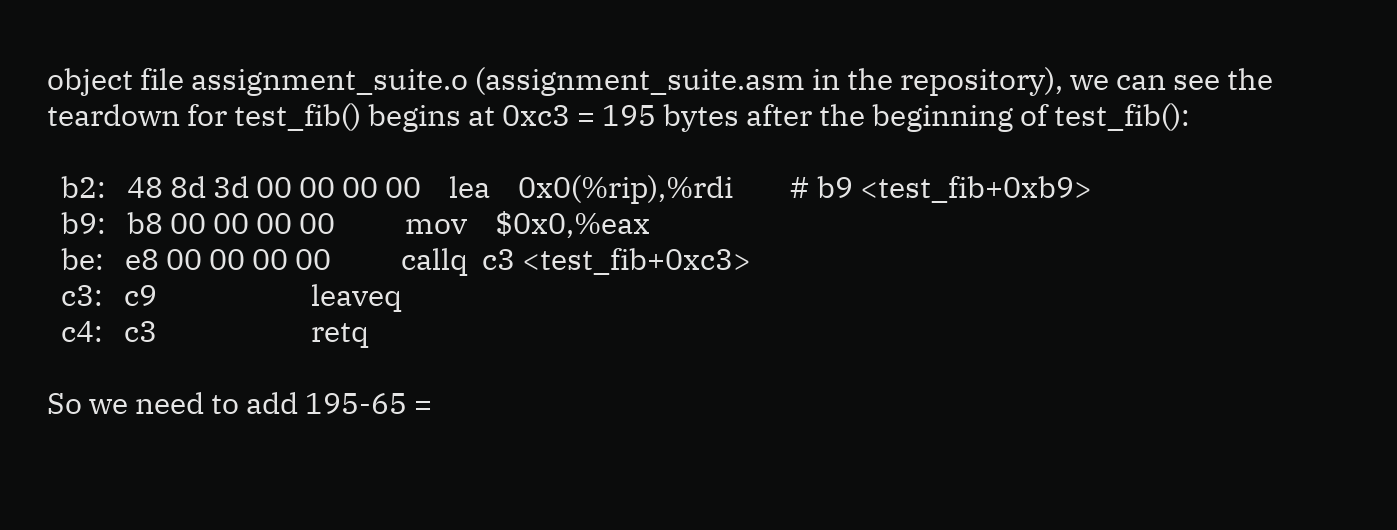object file assignment_suite.o (assignment_suite.asm in the repository), we can see the teardown for test_fib() begins at 0xc3 = 195 bytes after the beginning of test_fib():

  b2:   48 8d 3d 00 00 00 00    lea    0x0(%rip),%rdi        # b9 <test_fib+0xb9>
  b9:   b8 00 00 00 00          mov    $0x0,%eax
  be:   e8 00 00 00 00          callq  c3 <test_fib+0xc3>
  c3:   c9                      leaveq
  c4:   c3                      retq

So we need to add 195-65 =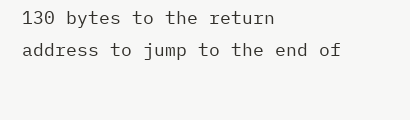130 bytes to the return address to jump to the end of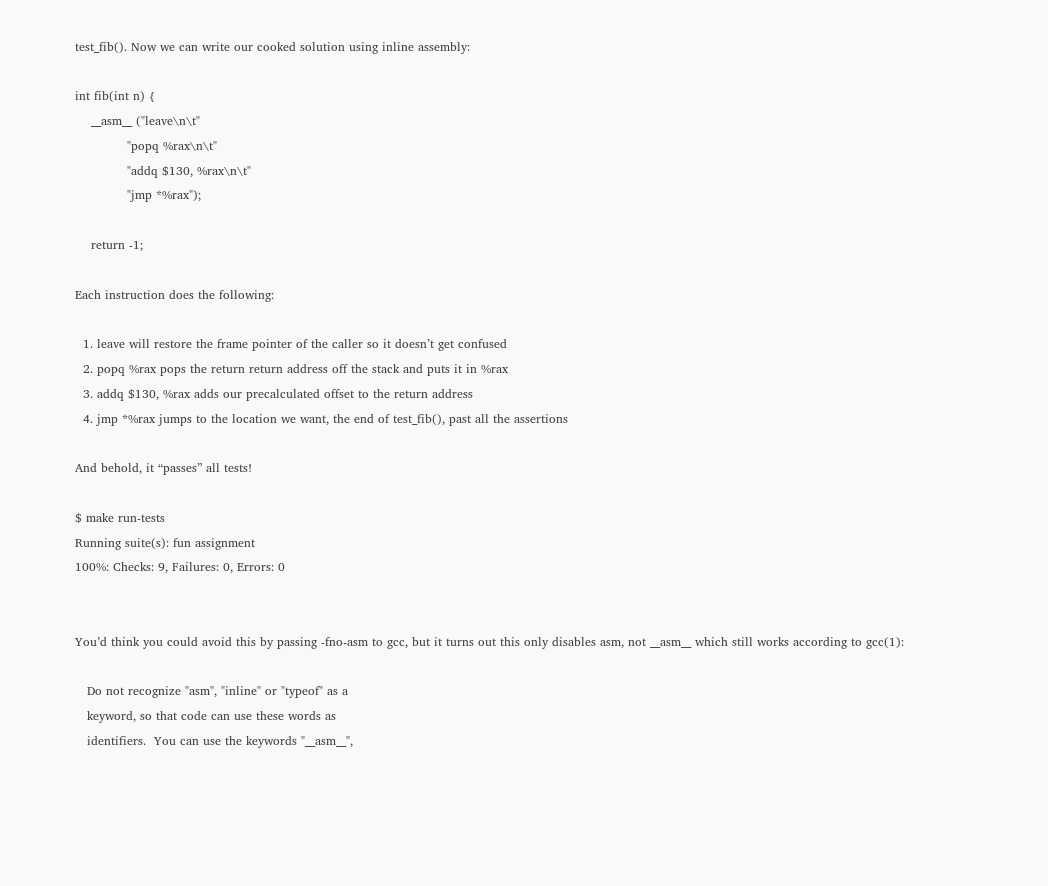test_fib(). Now we can write our cooked solution using inline assembly:

int fib(int n) {
    __asm__ ("leave\n\t"
             "popq %rax\n\t"
             "addq $130, %rax\n\t"
             "jmp *%rax");

    return -1;

Each instruction does the following:

  1. leave will restore the frame pointer of the caller so it doesn’t get confused
  2. popq %rax pops the return return address off the stack and puts it in %rax
  3. addq $130, %rax adds our precalculated offset to the return address
  4. jmp *%rax jumps to the location we want, the end of test_fib(), past all the assertions

And behold, it “passes” all tests!

$ make run-tests
Running suite(s): fun assignment
100%: Checks: 9, Failures: 0, Errors: 0


You’d think you could avoid this by passing -fno-asm to gcc, but it turns out this only disables asm, not __asm__ which still works according to gcc(1):

   Do not recognize "asm", "inline" or "typeof" as a
   keyword, so that code can use these words as
   identifiers.  You can use the keywords "__asm__",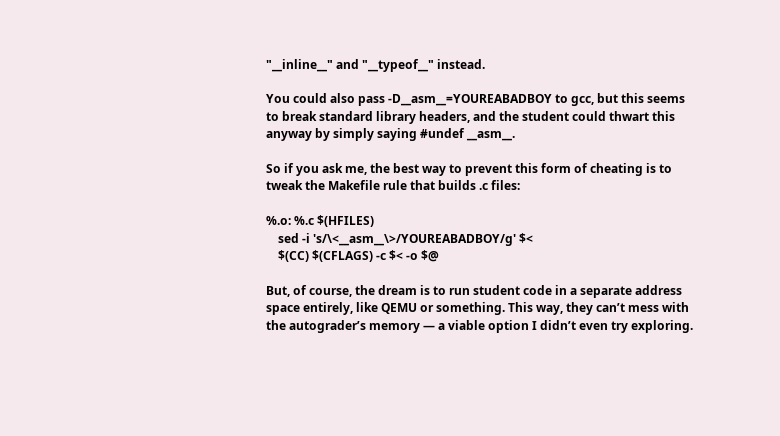"__inline__" and "__typeof__" instead.

You could also pass -D__asm__=YOUREABADBOY to gcc, but this seems to break standard library headers, and the student could thwart this anyway by simply saying #undef __asm__.

So if you ask me, the best way to prevent this form of cheating is to tweak the Makefile rule that builds .c files:

%.o: %.c $(HFILES)
    sed -i 's/\<__asm__\>/YOUREABADBOY/g' $<
    $(CC) $(CFLAGS) -c $< -o $@

But, of course, the dream is to run student code in a separate address space entirely, like QEMU or something. This way, they can’t mess with the autograder’s memory — a viable option I didn’t even try exploring.